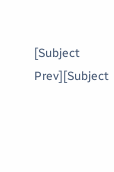[Subject Prev][Subject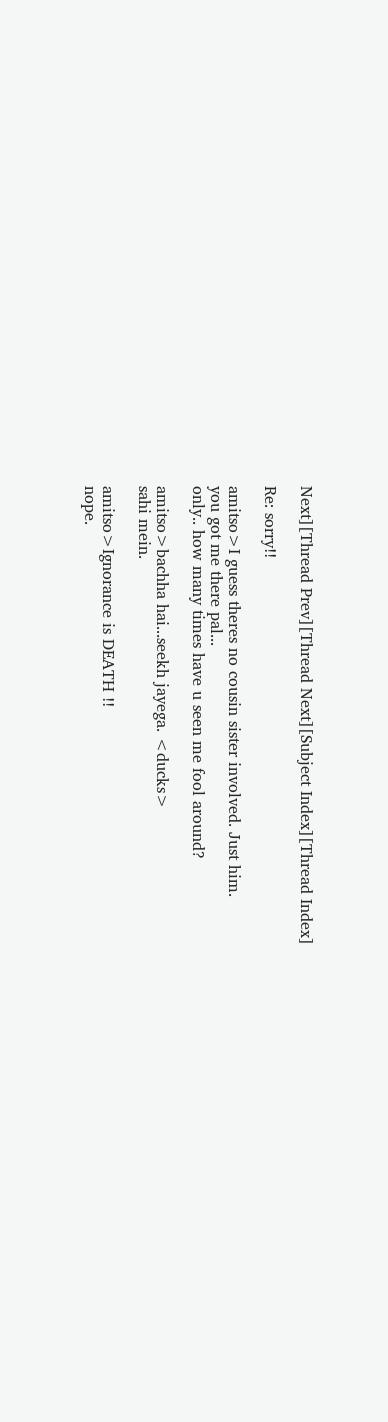Next][Thread Prev][Thread Next][Subject Index][Thread Index]

Re: sorry!!

amitso>I guess theres no cousin sister involved. Just him.
you got me there pal...
only.. how many times have u seen me fool around?

amitso>bachha hai...seekh jayega. <ducks>
sahi mein.

amitso>Ignorance is DEATH !!
nope.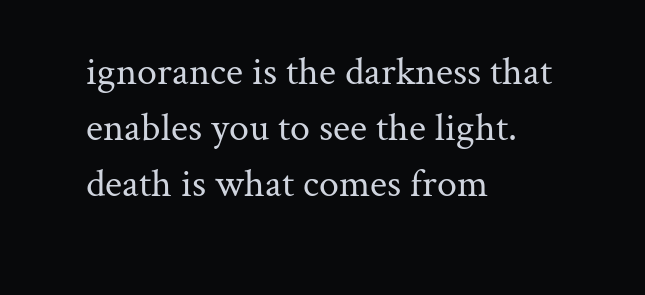ignorance is the darkness that enables you to see the light.
death is what comes from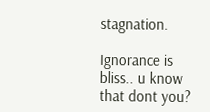stagnation.

Ignorance is bliss.. u know that dont you?